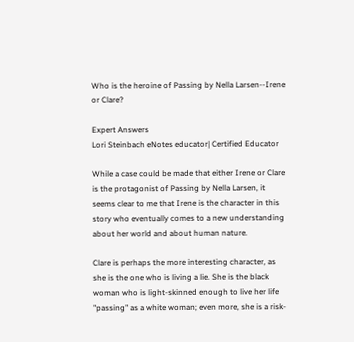Who is the heroine of Passing by Nella Larsen--Irene or Clare?

Expert Answers
Lori Steinbach eNotes educator| Certified Educator

While a case could be made that either Irene or Clare is the protagonist of Passing by Nella Larsen, it seems clear to me that Irene is the character in this story who eventually comes to a new understanding about her world and about human nature.

Clare is perhaps the more interesting character, as she is the one who is living a lie. She is the black woman who is light-skinned enough to live her life "passing" as a white woman; even more, she is a risk-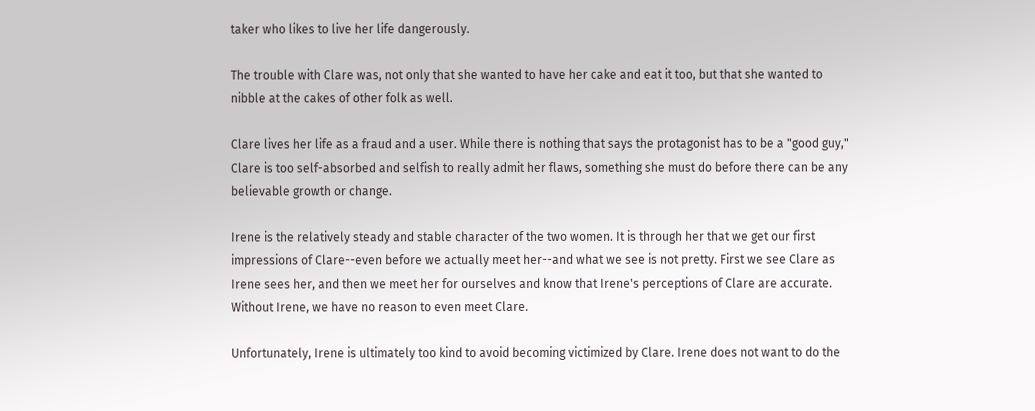taker who likes to live her life dangerously.

The trouble with Clare was, not only that she wanted to have her cake and eat it too, but that she wanted to nibble at the cakes of other folk as well.

Clare lives her life as a fraud and a user. While there is nothing that says the protagonist has to be a "good guy," Clare is too self-absorbed and selfish to really admit her flaws, something she must do before there can be any believable growth or change.

Irene is the relatively steady and stable character of the two women. It is through her that we get our first impressions of Clare--even before we actually meet her--and what we see is not pretty. First we see Clare as Irene sees her, and then we meet her for ourselves and know that Irene's perceptions of Clare are accurate. Without Irene, we have no reason to even meet Clare.

Unfortunately, Irene is ultimately too kind to avoid becoming victimized by Clare. Irene does not want to do the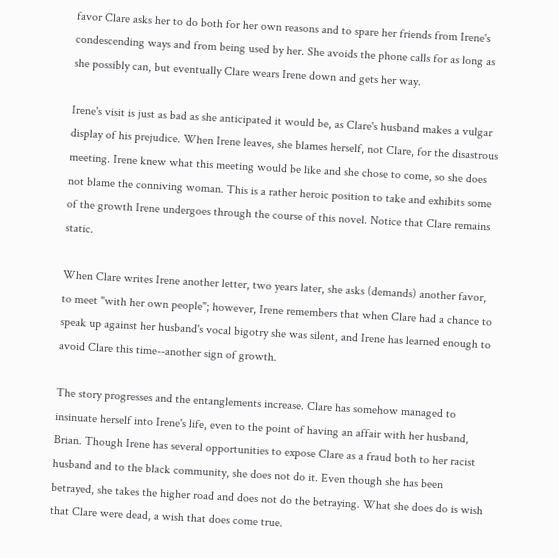favor Clare asks her to do both for her own reasons and to spare her friends from Irene's condescending ways and from being used by her. She avoids the phone calls for as long as she possibly can, but eventually Clare wears Irene down and gets her way.

Irene's visit is just as bad as she anticipated it would be, as Clare's husband makes a vulgar display of his prejudice. When Irene leaves, she blames herself, not Clare, for the disastrous meeting. Irene knew what this meeting would be like and she chose to come, so she does not blame the conniving woman. This is a rather heroic position to take and exhibits some of the growth Irene undergoes through the course of this novel. Notice that Clare remains static.

When Clare writes Irene another letter, two years later, she asks (demands) another favor, to meet "with her own people"; however, Irene remembers that when Clare had a chance to speak up against her husband's vocal bigotry she was silent, and Irene has learned enough to avoid Clare this time--another sign of growth.

The story progresses and the entanglements increase. Clare has somehow managed to insinuate herself into Irene's life, even to the point of having an affair with her husband, Brian. Though Irene has several opportunities to expose Clare as a fraud both to her racist husband and to the black community, she does not do it. Even though she has been betrayed, she takes the higher road and does not do the betraying. What she does do is wish that Clare were dead, a wish that does come true.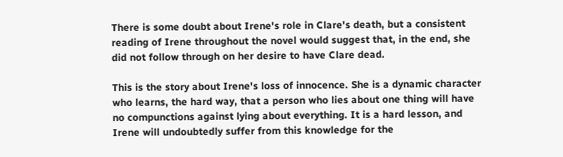There is some doubt about Irene's role in Clare's death, but a consistent reading of Irene throughout the novel would suggest that, in the end, she did not follow through on her desire to have Clare dead.

This is the story about Irene's loss of innocence. She is a dynamic character who learns, the hard way, that a person who lies about one thing will have no compunctions against lying about everything. It is a hard lesson, and Irene will undoubtedly suffer from this knowledge for the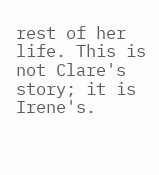rest of her life. This is not Clare's story; it is Irene's.